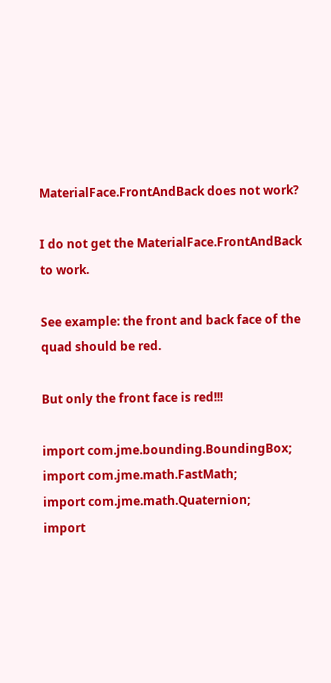MaterialFace.FrontAndBack does not work?

I do not get the MaterialFace.FrontAndBack to work.

See example: the front and back face of the quad should be red.

But only the front face is red!!!

import com.jme.bounding.BoundingBox;
import com.jme.math.FastMath;
import com.jme.math.Quaternion;
import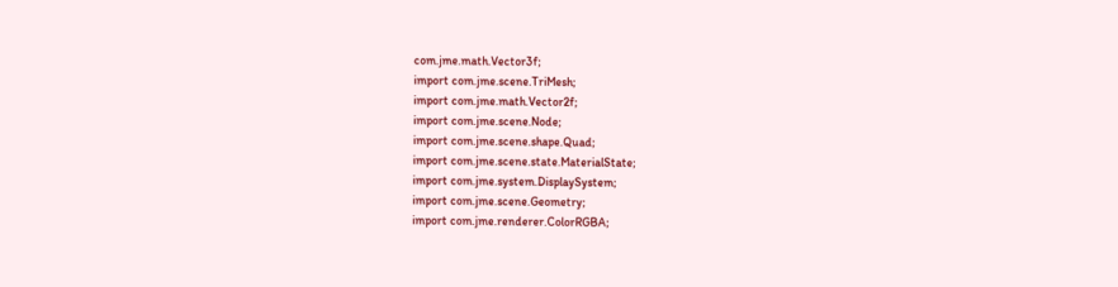com.jme.math.Vector3f;
import com.jme.scene.TriMesh;
import com.jme.math.Vector2f;
import com.jme.scene.Node;
import com.jme.scene.shape.Quad;
import com.jme.scene.state.MaterialState;
import com.jme.system.DisplaySystem;
import com.jme.scene.Geometry;
import com.jme.renderer.ColorRGBA;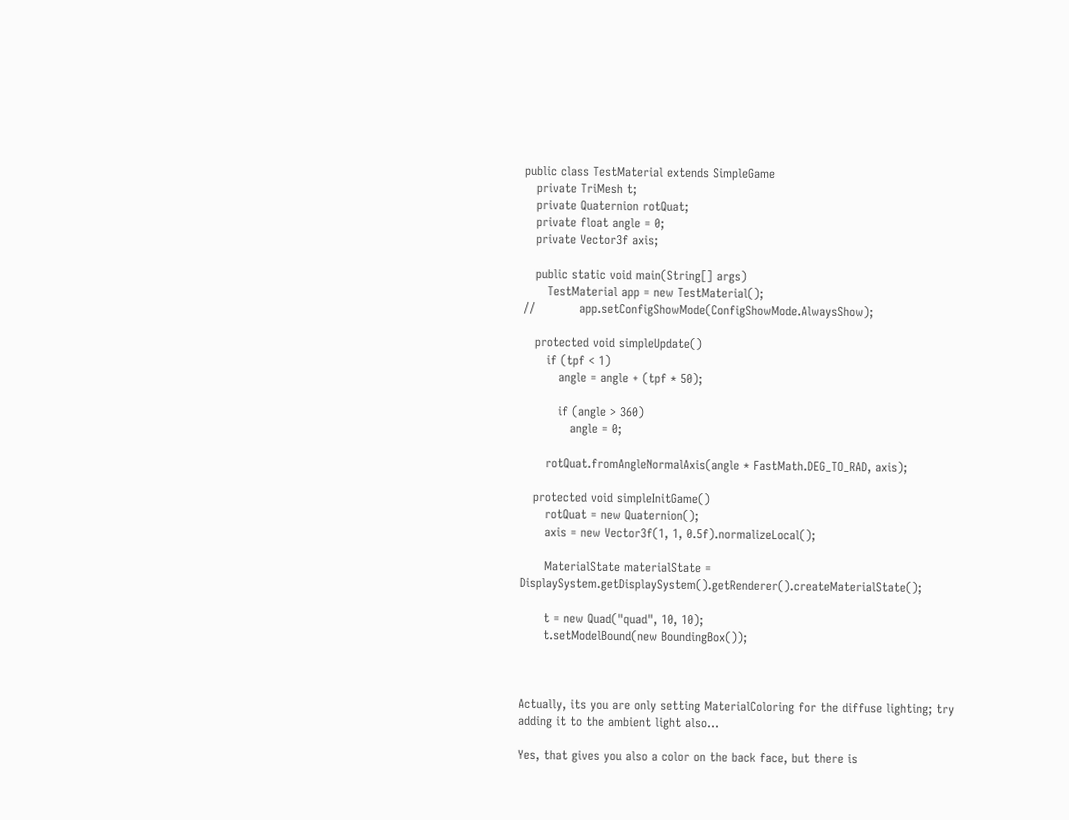public class TestMaterial extends SimpleGame
   private TriMesh t;
   private Quaternion rotQuat;
   private float angle = 0;
   private Vector3f axis;

   public static void main(String[] args)
      TestMaterial app = new TestMaterial();
//           app.setConfigShowMode(ConfigShowMode.AlwaysShow);

   protected void simpleUpdate()
      if (tpf < 1)
         angle = angle + (tpf * 50);

         if (angle > 360)
            angle = 0;

      rotQuat.fromAngleNormalAxis(angle * FastMath.DEG_TO_RAD, axis);

   protected void simpleInitGame()
      rotQuat = new Quaternion();
      axis = new Vector3f(1, 1, 0.5f).normalizeLocal();

      MaterialState materialState = DisplaySystem.getDisplaySystem().getRenderer().createMaterialState();

      t = new Quad("quad", 10, 10);
      t.setModelBound(new BoundingBox());



Actually, its you are only setting MaterialColoring for the diffuse lighting; try adding it to the ambient light also…

Yes, that gives you also a color on the back face, but there is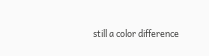still a color difference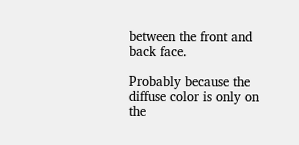between the front and back face.

Probably because the diffuse color is only on the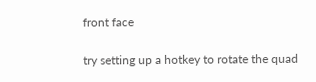front face

try setting up a hotkey to rotate the quad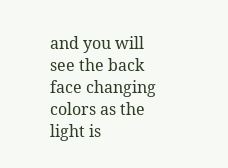and you will see the back face changing colors as the light is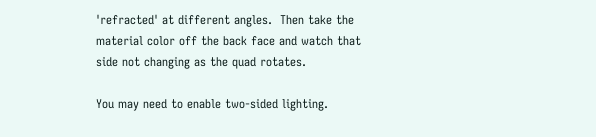'refracted' at different angles.  Then take the material color off the back face and watch that side not changing as the quad rotates.

You may need to enable two-sided lighting.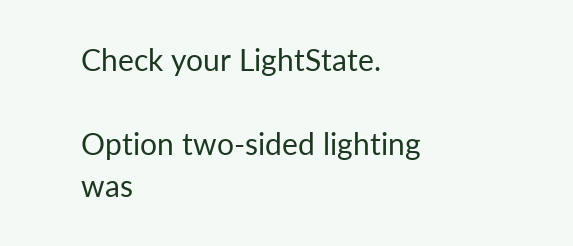Check your LightState.

Option two-sided lighting was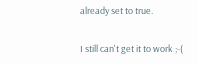already set to true.

I still can't get it to work ;-(